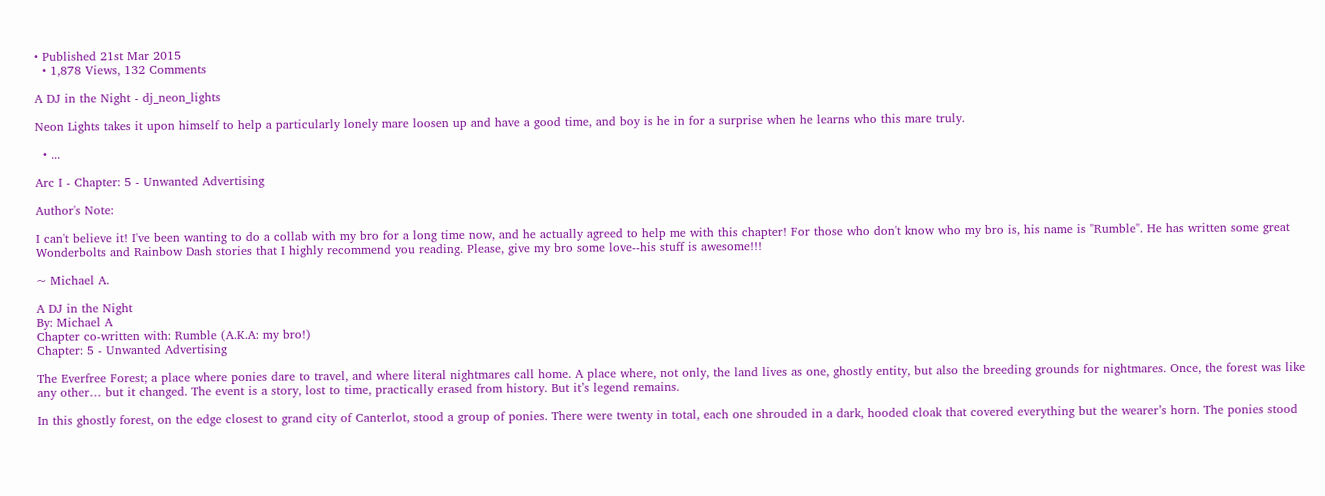• Published 21st Mar 2015
  • 1,878 Views, 132 Comments

A DJ in the Night - dj_neon_lights

Neon Lights takes it upon himself to help a particularly lonely mare loosen up and have a good time, and boy is he in for a surprise when he learns who this mare truly.

  • ...

Arc I - Chapter: 5 - Unwanted Advertising

Author's Note:

I can't believe it! I've been wanting to do a collab with my bro for a long time now, and he actually agreed to help me with this chapter! For those who don't know who my bro is, his name is "Rumble". He has written some great Wonderbolts and Rainbow Dash stories that I highly recommend you reading. Please, give my bro some love--his stuff is awesome!!!

~ Michael A.

A DJ in the Night
By: Michael A
Chapter co-written with: Rumble (A.K.A: my bro!)
Chapter: 5 - Unwanted Advertising

The Everfree Forest; a place where ponies dare to travel, and where literal nightmares call home. A place where, not only, the land lives as one, ghostly entity, but also the breeding grounds for nightmares. Once, the forest was like any other… but it changed. The event is a story, lost to time, practically erased from history. But it’s legend remains.

In this ghostly forest, on the edge closest to grand city of Canterlot, stood a group of ponies. There were twenty in total, each one shrouded in a dark, hooded cloak that covered everything but the wearer’s horn. The ponies stood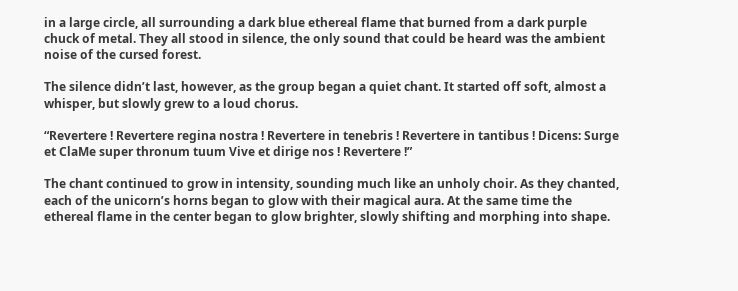in a large circle, all surrounding a dark blue ethereal flame that burned from a dark purple chuck of metal. They all stood in silence, the only sound that could be heard was the ambient noise of the cursed forest.

The silence didn’t last, however, as the group began a quiet chant. It started off soft, almost a whisper, but slowly grew to a loud chorus.

“Revertere ! Revertere regina nostra ! Revertere in tenebris ! Revertere in tantibus ! Dicens: Surge et ClaMe super thronum tuum Vive et dirige nos ! Revertere !”

The chant continued to grow in intensity, sounding much like an unholy choir. As they chanted, each of the unicorn’s horns began to glow with their magical aura. At the same time the ethereal flame in the center began to glow brighter, slowly shifting and morphing into shape.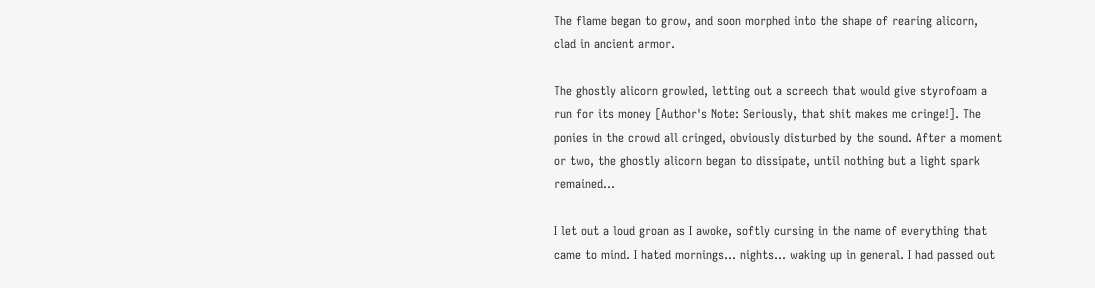The flame began to grow, and soon morphed into the shape of rearing alicorn, clad in ancient armor.

The ghostly alicorn growled, letting out a screech that would give styrofoam a run for its money [Author's Note: Seriously, that shit makes me cringe!]. The ponies in the crowd all cringed, obviously disturbed by the sound. After a moment or two, the ghostly alicorn began to dissipate, until nothing but a light spark remained...

I let out a loud groan as I awoke, softly cursing in the name of everything that came to mind. I hated mornings... nights... waking up in general. I had passed out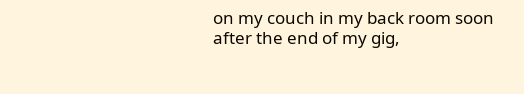on my couch in my back room soon after the end of my gig,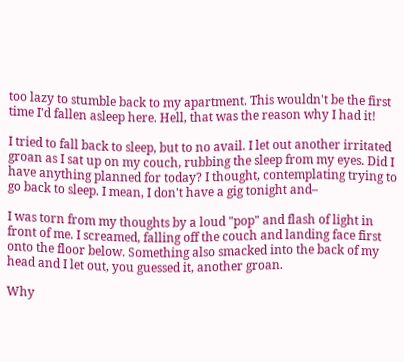too lazy to stumble back to my apartment. This wouldn't be the first time I'd fallen asleep here. Hell, that was the reason why I had it!

I tried to fall back to sleep, but to no avail. I let out another irritated groan as I sat up on my couch, rubbing the sleep from my eyes. Did I have anything planned for today? I thought, contemplating trying to go back to sleep. I mean, I don't have a gig tonight and–

I was torn from my thoughts by a loud "pop" and flash of light in front of me. I screamed, falling off the couch and landing face first onto the floor below. Something also smacked into the back of my head and I let out, you guessed it, another groan.

Why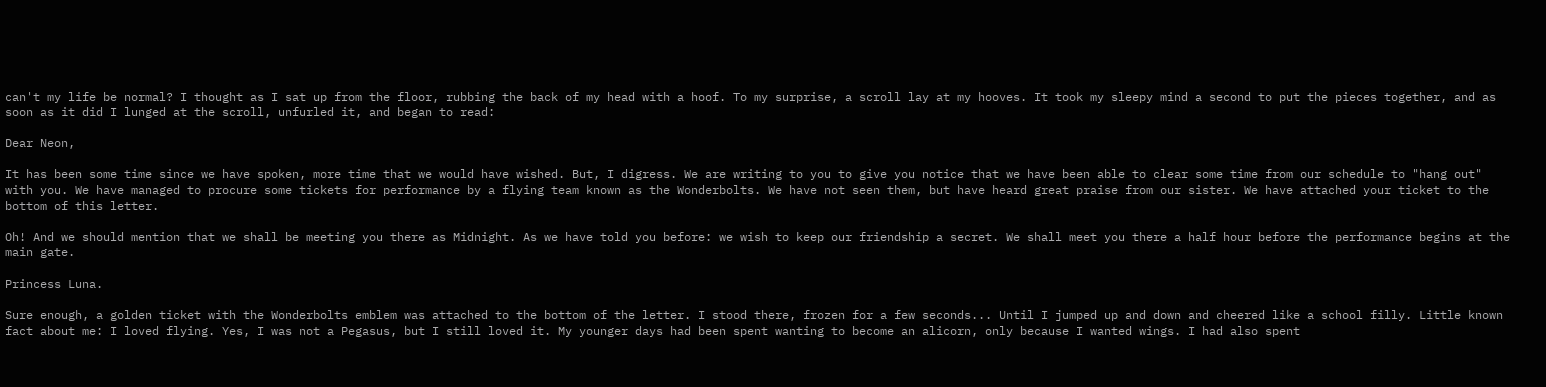can't my life be normal? I thought as I sat up from the floor, rubbing the back of my head with a hoof. To my surprise, a scroll lay at my hooves. It took my sleepy mind a second to put the pieces together, and as soon as it did I lunged at the scroll, unfurled it, and began to read:

Dear Neon,

It has been some time since we have spoken, more time that we would have wished. But, I digress. We are writing to you to give you notice that we have been able to clear some time from our schedule to "hang out" with you. We have managed to procure some tickets for performance by a flying team known as the Wonderbolts. We have not seen them, but have heard great praise from our sister. We have attached your ticket to the bottom of this letter.

Oh! And we should mention that we shall be meeting you there as Midnight. As we have told you before: we wish to keep our friendship a secret. We shall meet you there a half hour before the performance begins at the main gate.

Princess Luna.

Sure enough, a golden ticket with the Wonderbolts emblem was attached to the bottom of the letter. I stood there, frozen for a few seconds... Until I jumped up and down and cheered like a school filly. Little known fact about me: I loved flying. Yes, I was not a Pegasus, but I still loved it. My younger days had been spent wanting to become an alicorn, only because I wanted wings. I had also spent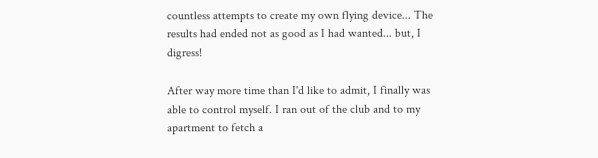countless attempts to create my own flying device... The results had ended not as good as I had wanted... but, I digress!

After way more time than I'd like to admit, I finally was able to control myself. I ran out of the club and to my apartment to fetch a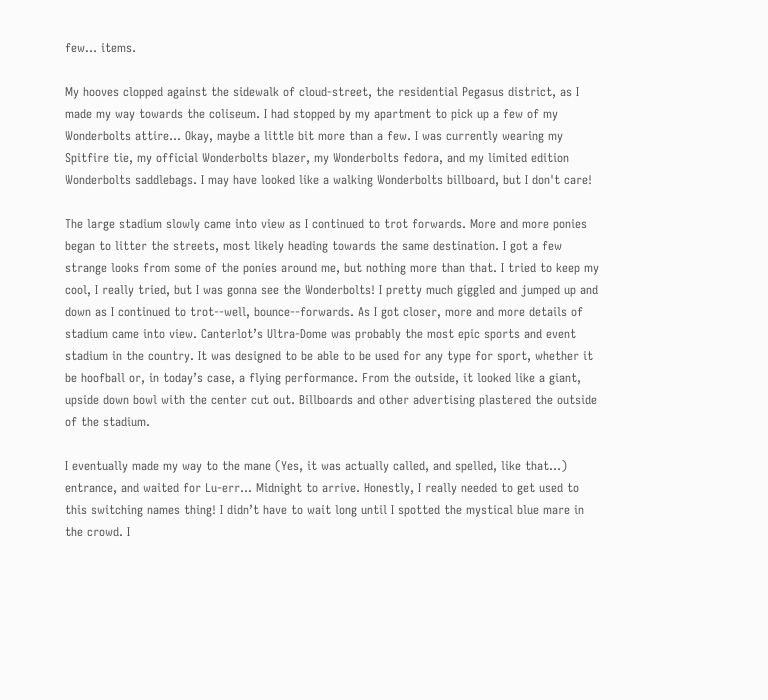few... items.

My hooves clopped against the sidewalk of cloud-street, the residential Pegasus district, as I made my way towards the coliseum. I had stopped by my apartment to pick up a few of my Wonderbolts attire... Okay, maybe a little bit more than a few. I was currently wearing my Spitfire tie, my official Wonderbolts blazer, my Wonderbolts fedora, and my limited edition Wonderbolts saddlebags. I may have looked like a walking Wonderbolts billboard, but I don't care!

The large stadium slowly came into view as I continued to trot forwards. More and more ponies began to litter the streets, most likely heading towards the same destination. I got a few strange looks from some of the ponies around me, but nothing more than that. I tried to keep my cool, I really tried, but I was gonna see the Wonderbolts! I pretty much giggled and jumped up and down as I continued to trot--well, bounce--forwards. As I got closer, more and more details of stadium came into view. Canterlot’s Ultra-Dome was probably the most epic sports and event stadium in the country. It was designed to be able to be used for any type for sport, whether it be hoofball or, in today’s case, a flying performance. From the outside, it looked like a giant, upside down bowl with the center cut out. Billboards and other advertising plastered the outside of the stadium.

I eventually made my way to the mane (Yes, it was actually called, and spelled, like that...) entrance, and waited for Lu-err... Midnight to arrive. Honestly, I really needed to get used to this switching names thing! I didn’t have to wait long until I spotted the mystical blue mare in the crowd. I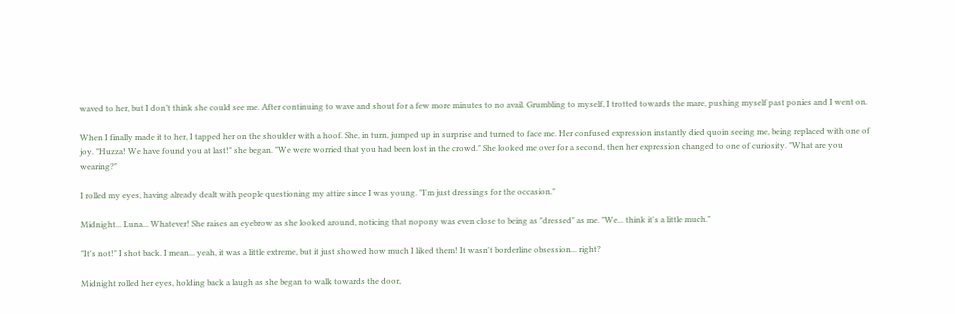waved to her, but I don’t think she could see me. After continuing to wave and shout for a few more minutes to no avail. Grumbling to myself, I trotted towards the mare, pushing myself past ponies and I went on.

When I finally made it to her, I tapped her on the shoulder with a hoof. She, in turn, jumped up in surprise and turned to face me. Her confused expression instantly died quoin seeing me, being replaced with one of joy. "Huzza! We have found you at last!" she began. "We were worried that you had been lost in the crowd." She looked me over for a second, then her expression changed to one of curiosity. "What are you wearing?"

I rolled my eyes, having already dealt with people questioning my attire since I was young. "I'm just dressings for the occasion."

Midnight... Luna... Whatever! She raises an eyebrow as she looked around, noticing that nopony was even close to being as "dressed" as me. "We... think it's a little much."

"It's not!" I shot back. I mean... yeah, it was a little extreme, but it just showed how much I liked them! It wasn't borderline obsession... right?

Midnight rolled her eyes, holding back a laugh as she began to walk towards the door,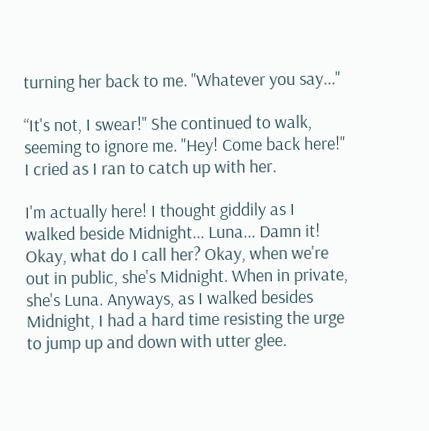turning her back to me. "Whatever you say..."

“It's not, I swear!" She continued to walk, seeming to ignore me. "Hey! Come back here!" I cried as I ran to catch up with her.

I'm actually here! I thought giddily as I walked beside Midnight... Luna... Damn it! Okay, what do I call her? Okay, when we're out in public, she's Midnight. When in private, she's Luna. Anyways, as I walked besides Midnight, I had a hard time resisting the urge to jump up and down with utter glee.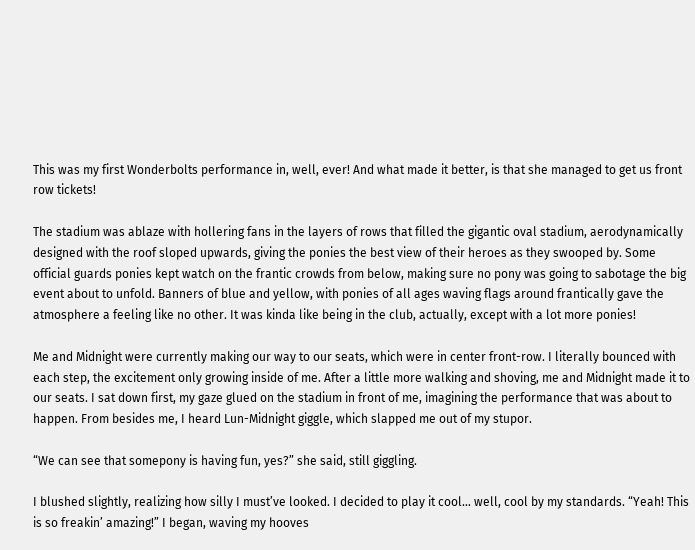This was my first Wonderbolts performance in, well, ever! And what made it better, is that she managed to get us front row tickets!

The stadium was ablaze with hollering fans in the layers of rows that filled the gigantic oval stadium, aerodynamically designed with the roof sloped upwards, giving the ponies the best view of their heroes as they swooped by. Some official guards ponies kept watch on the frantic crowds from below, making sure no pony was going to sabotage the big event about to unfold. Banners of blue and yellow, with ponies of all ages waving flags around frantically gave the atmosphere a feeling like no other. It was kinda like being in the club, actually, except with a lot more ponies!

Me and Midnight were currently making our way to our seats, which were in center front-row. I literally bounced with each step, the excitement only growing inside of me. After a little more walking and shoving, me and Midnight made it to our seats. I sat down first, my gaze glued on the stadium in front of me, imagining the performance that was about to happen. From besides me, I heard Lun-Midnight giggle, which slapped me out of my stupor.

“We can see that somepony is having fun, yes?” she said, still giggling.

I blushed slightly, realizing how silly I must’ve looked. I decided to play it cool… well, cool by my standards. “Yeah! This is so freakin’ amazing!” I began, waving my hooves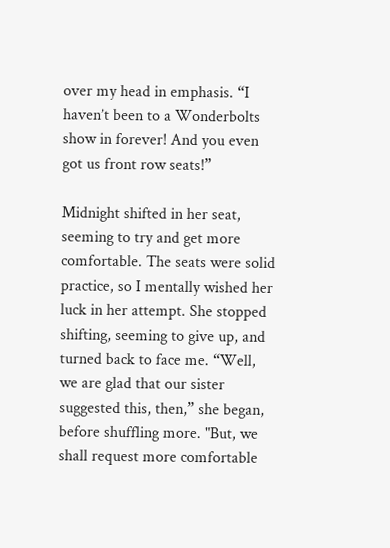over my head in emphasis. “I haven’t been to a Wonderbolts show in forever! And you even got us front row seats!”

Midnight shifted in her seat, seeming to try and get more comfortable. The seats were solid practice, so I mentally wished her luck in her attempt. She stopped shifting, seeming to give up, and turned back to face me. “Well, we are glad that our sister suggested this, then,” she began, before shuffling more. "But, we shall request more comfortable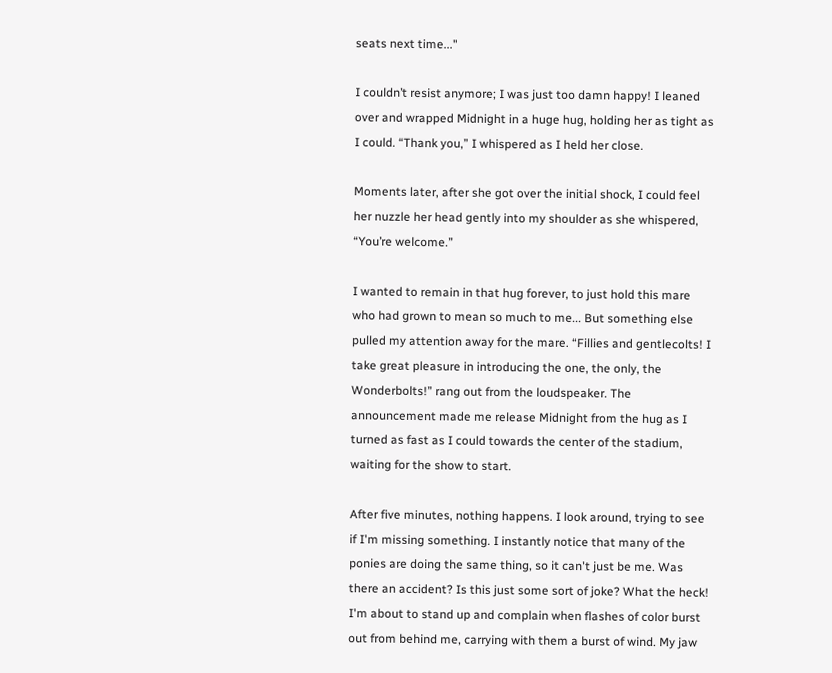seats next time..."

I couldn’t resist anymore; I was just too damn happy! I leaned over and wrapped Midnight in a huge hug, holding her as tight as I could. “Thank you,” I whispered as I held her close.

Moments later, after she got over the initial shock, I could feel her nuzzle her head gently into my shoulder as she whispered, “You’re welcome.”

I wanted to remain in that hug forever, to just hold this mare who had grown to mean so much to me... But something else pulled my attention away for the mare. “Fillies and gentlecolts! I take great pleasure in introducing the one, the only, the Wonderbolts!” rang out from the loudspeaker. The announcement made me release Midnight from the hug as I turned as fast as I could towards the center of the stadium, waiting for the show to start.

After five minutes, nothing happens. I look around, trying to see if I'm missing something. I instantly notice that many of the ponies are doing the same thing, so it can't just be me. Was there an accident? Is this just some sort of joke? What the heck! I'm about to stand up and complain when flashes of color burst out from behind me, carrying with them a burst of wind. My jaw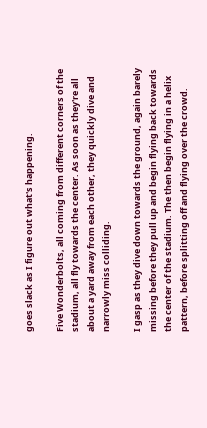goes slack as I figure out what's happening.

Five Wonderbolts, all coming from different corners of the stadium, all fly towards the center. As soon as they're all about a yard away from each other, they quickly dive and narrowly miss colliding.

I gasp as they dive down towards the ground, again barely missing before they pull up and begin flying back towards the center of the stadium. The then begin flying in a helix pattern, before splitting off and flying over the crowd.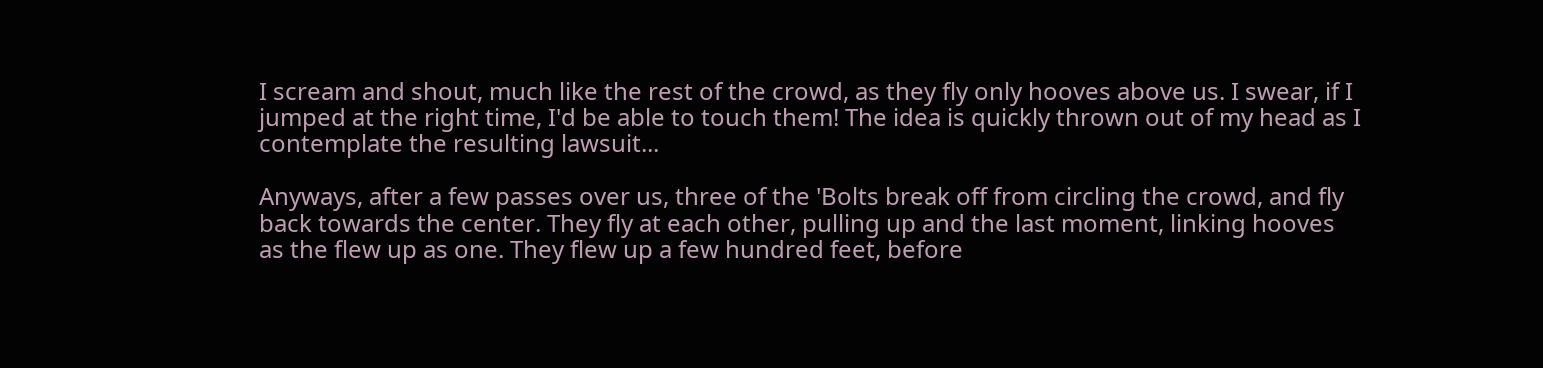I scream and shout, much like the rest of the crowd, as they fly only hooves above us. I swear, if I jumped at the right time, I'd be able to touch them! The idea is quickly thrown out of my head as I contemplate the resulting lawsuit...

Anyways, after a few passes over us, three of the 'Bolts break off from circling the crowd, and fly back towards the center. They fly at each other, pulling up and the last moment, linking hooves as the flew up as one. They flew up a few hundred feet, before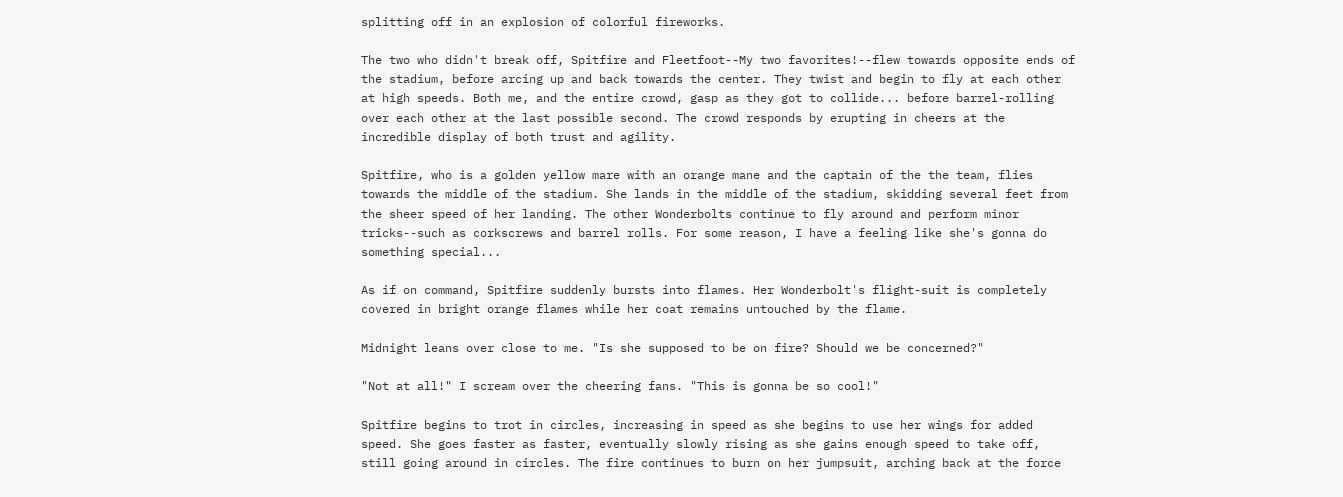splitting off in an explosion of colorful fireworks.

The two who didn't break off, Spitfire and Fleetfoot--My two favorites!--flew towards opposite ends of the stadium, before arcing up and back towards the center. They twist and begin to fly at each other at high speeds. Both me, and the entire crowd, gasp as they got to collide... before barrel-rolling over each other at the last possible second. The crowd responds by erupting in cheers at the incredible display of both trust and agility.

Spitfire, who is a golden yellow mare with an orange mane and the captain of the the team, flies towards the middle of the stadium. She lands in the middle of the stadium, skidding several feet from the sheer speed of her landing. The other Wonderbolts continue to fly around and perform minor tricks--such as corkscrews and barrel rolls. For some reason, I have a feeling like she's gonna do something special...

As if on command, Spitfire suddenly bursts into flames. Her Wonderbolt's flight-suit is completely covered in bright orange flames while her coat remains untouched by the flame.

Midnight leans over close to me. "Is she supposed to be on fire? Should we be concerned?"

"Not at all!" I scream over the cheering fans. "This is gonna be so cool!"

Spitfire begins to trot in circles, increasing in speed as she begins to use her wings for added speed. She goes faster as faster, eventually slowly rising as she gains enough speed to take off, still going around in circles. The fire continues to burn on her jumpsuit, arching back at the force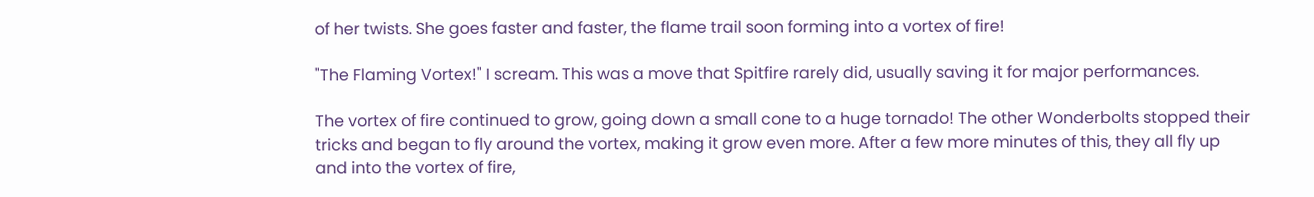of her twists. She goes faster and faster, the flame trail soon forming into a vortex of fire!

"The Flaming Vortex!" I scream. This was a move that Spitfire rarely did, usually saving it for major performances.

The vortex of fire continued to grow, going down a small cone to a huge tornado! The other Wonderbolts stopped their tricks and began to fly around the vortex, making it grow even more. After a few more minutes of this, they all fly up and into the vortex of fire,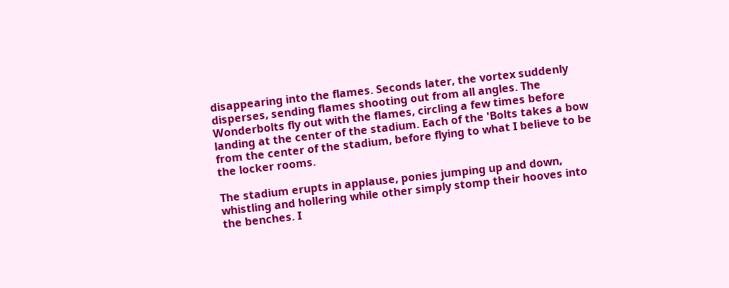disappearing into the flames. Seconds later, the vortex suddenly disperses, sending flames shooting out from all angles. The Wonderbolts fly out with the flames, circling a few times before landing at the center of the stadium. Each of the 'Bolts takes a bow from the center of the stadium, before flying to what I believe to be the locker rooms.

The stadium erupts in applause, ponies jumping up and down, whistling and hollering while other simply stomp their hooves into the benches. I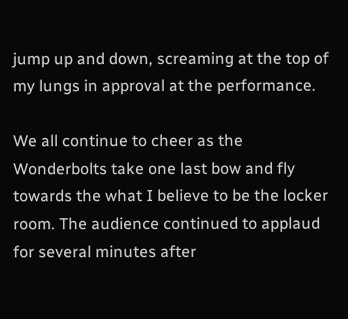jump up and down, screaming at the top of my lungs in approval at the performance.

We all continue to cheer as the Wonderbolts take one last bow and fly towards the what I believe to be the locker room. The audience continued to applaud for several minutes after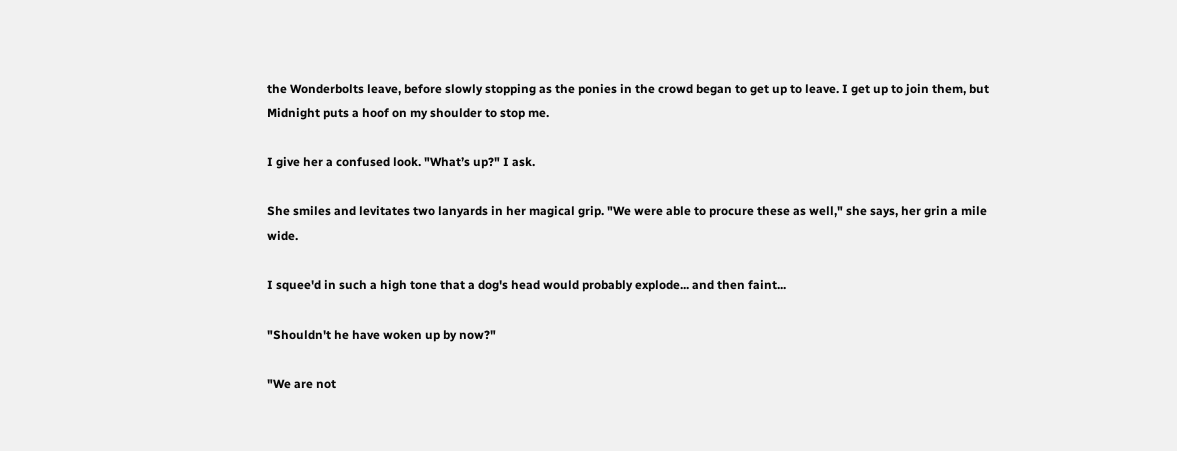the Wonderbolts leave, before slowly stopping as the ponies in the crowd began to get up to leave. I get up to join them, but Midnight puts a hoof on my shoulder to stop me.

I give her a confused look. "What’s up?" I ask.

She smiles and levitates two lanyards in her magical grip. "We were able to procure these as well," she says, her grin a mile wide.

I squee'd in such a high tone that a dog's head would probably explode... and then faint...

"Shouldn't he have woken up by now?"

"We are not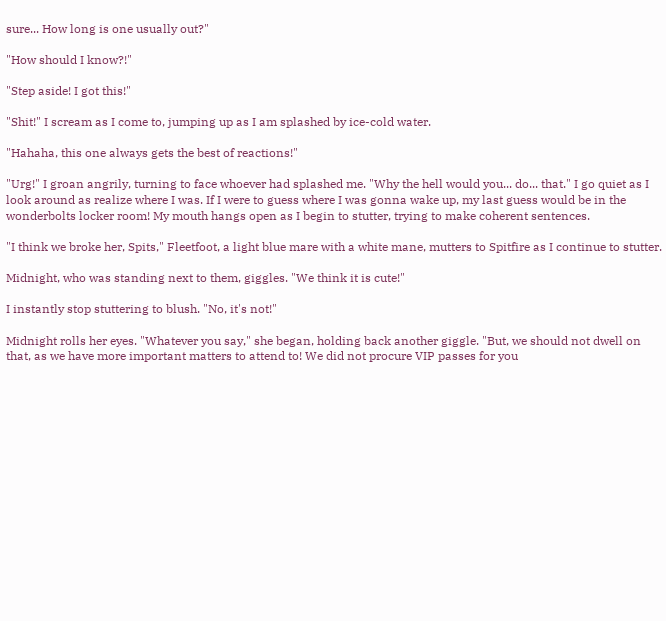sure... How long is one usually out?"

"How should I know?!"

"Step aside! I got this!"

"Shit!" I scream as I come to, jumping up as I am splashed by ice-cold water.

"Hahaha, this one always gets the best of reactions!"

"Urg!" I groan angrily, turning to face whoever had splashed me. "Why the hell would you... do... that." I go quiet as I look around as realize where I was. If I were to guess where I was gonna wake up, my last guess would be in the wonderbolts locker room! My mouth hangs open as I begin to stutter, trying to make coherent sentences.

"I think we broke her, Spits," Fleetfoot, a light blue mare with a white mane, mutters to Spitfire as I continue to stutter.

Midnight, who was standing next to them, giggles. "We think it is cute!"

I instantly stop stuttering to blush. "No, it's not!"

Midnight rolls her eyes. "Whatever you say," she began, holding back another giggle. "But, we should not dwell on that, as we have more important matters to attend to! We did not procure VIP passes for you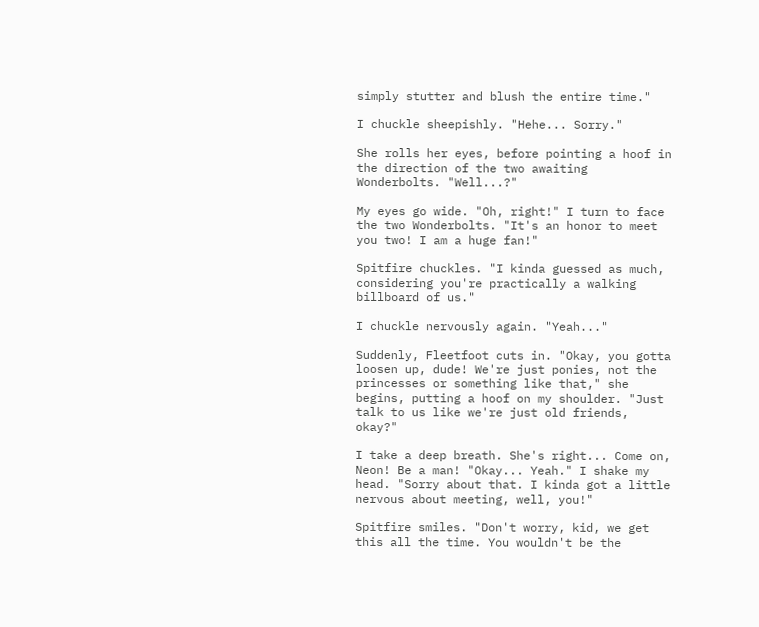simply stutter and blush the entire time."

I chuckle sheepishly. "Hehe... Sorry."

She rolls her eyes, before pointing a hoof in the direction of the two awaiting Wonderbolts. "Well...?"

My eyes go wide. "Oh, right!" I turn to face the two Wonderbolts. "It's an honor to meet you two! I am a huge fan!"

Spitfire chuckles. "I kinda guessed as much, considering you're practically a walking billboard of us."

I chuckle nervously again. "Yeah..."

Suddenly, Fleetfoot cuts in. "Okay, you gotta loosen up, dude! We're just ponies, not the princesses or something like that," she begins, putting a hoof on my shoulder. "Just talk to us like we're just old friends, okay?"

I take a deep breath. She's right... Come on, Neon! Be a man! "Okay... Yeah." I shake my head. "Sorry about that. I kinda got a little nervous about meeting, well, you!"

Spitfire smiles. "Don't worry, kid, we get this all the time. You wouldn't be the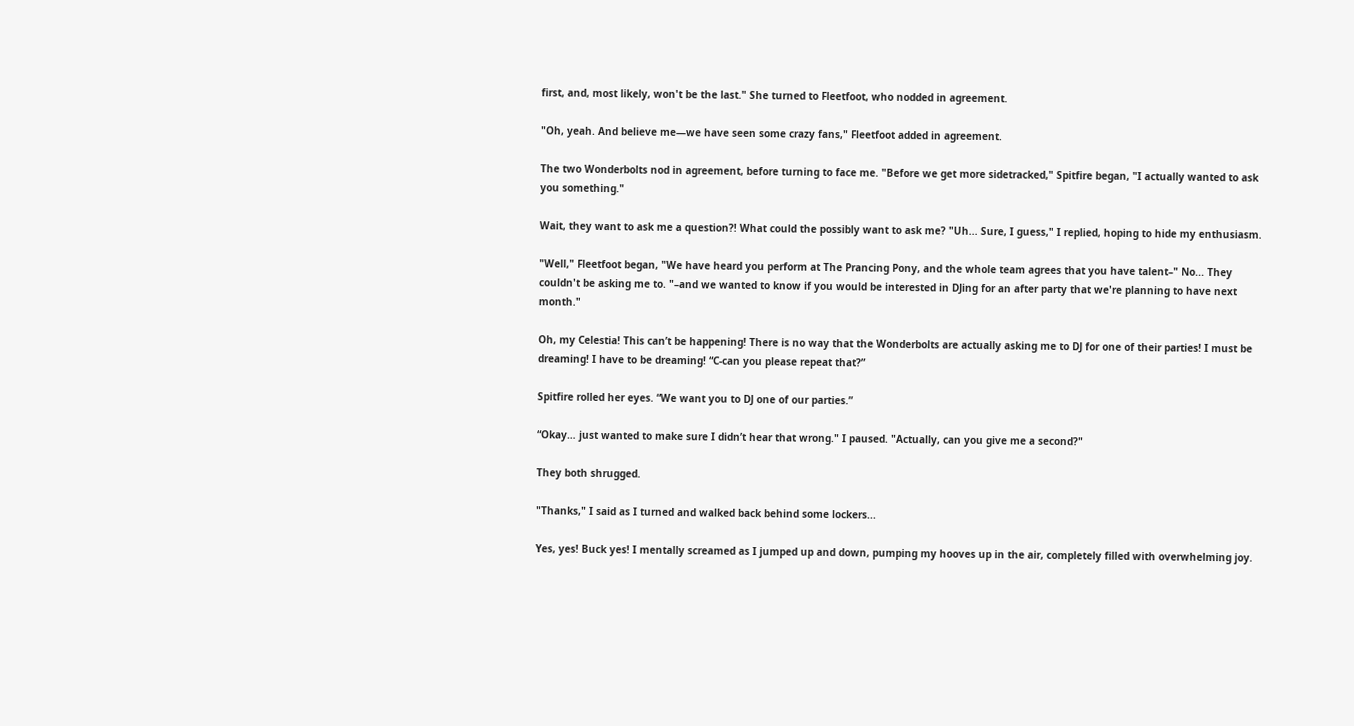first, and, most likely, won't be the last." She turned to Fleetfoot, who nodded in agreement.

"Oh, yeah. And believe me—we have seen some crazy fans," Fleetfoot added in agreement.

The two Wonderbolts nod in agreement, before turning to face me. "Before we get more sidetracked," Spitfire began, "I actually wanted to ask you something."

Wait, they want to ask me a question?! What could the possibly want to ask me? "Uh... Sure, I guess," I replied, hoping to hide my enthusiasm.

"Well," Fleetfoot began, "We have heard you perform at The Prancing Pony, and the whole team agrees that you have talent–" No... They couldn't be asking me to. "–and we wanted to know if you would be interested in DJing for an after party that we're planning to have next month."

Oh, my Celestia! This can’t be happening! There is no way that the Wonderbolts are actually asking me to DJ for one of their parties! I must be dreaming! I have to be dreaming! “C-can you please repeat that?”

Spitfire rolled her eyes. “We want you to DJ one of our parties.”

“Okay… just wanted to make sure I didn’t hear that wrong." I paused. "Actually, can you give me a second?"

They both shrugged.

"Thanks," I said as I turned and walked back behind some lockers...

Yes, yes! Buck yes! I mentally screamed as I jumped up and down, pumping my hooves up in the air, completely filled with overwhelming joy.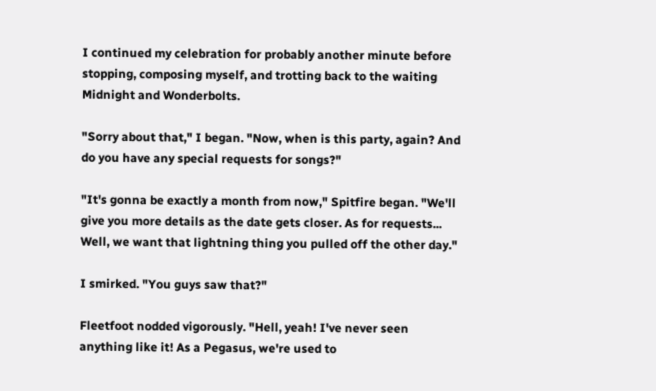I continued my celebration for probably another minute before stopping, composing myself, and trotting back to the waiting Midnight and Wonderbolts.

"Sorry about that," I began. "Now, when is this party, again? And do you have any special requests for songs?"

"It's gonna be exactly a month from now," Spitfire began. "We'll give you more details as the date gets closer. As for requests... Well, we want that lightning thing you pulled off the other day."

I smirked. "You guys saw that?"

Fleetfoot nodded vigorously. "Hell, yeah! I've never seen anything like it! As a Pegasus, we're used to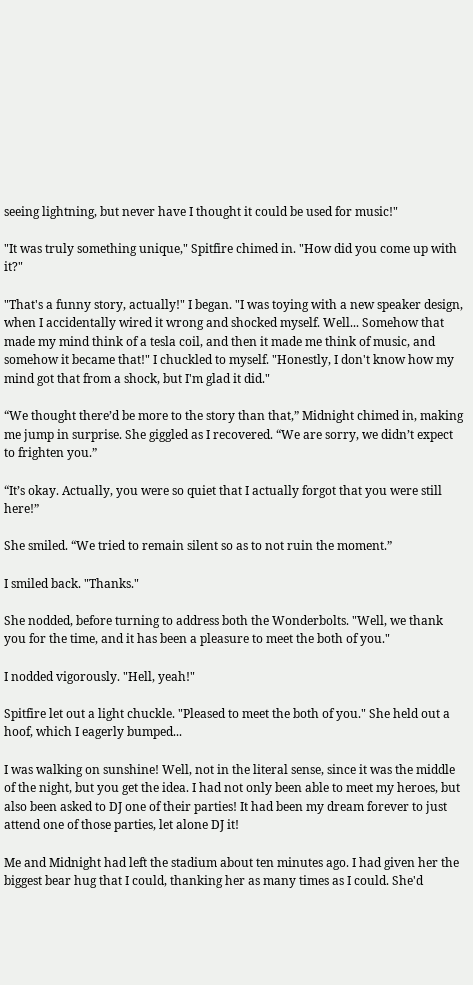seeing lightning, but never have I thought it could be used for music!"

"It was truly something unique," Spitfire chimed in. "How did you come up with it?"

"That's a funny story, actually!" I began. "I was toying with a new speaker design, when I accidentally wired it wrong and shocked myself. Well... Somehow that made my mind think of a tesla coil, and then it made me think of music, and somehow it became that!" I chuckled to myself. "Honestly, I don't know how my mind got that from a shock, but I'm glad it did."

“We thought there’d be more to the story than that,” Midnight chimed in, making me jump in surprise. She giggled as I recovered. “We are sorry, we didn’t expect to frighten you.”

“It’s okay. Actually, you were so quiet that I actually forgot that you were still here!”

She smiled. “We tried to remain silent so as to not ruin the moment.”

I smiled back. "Thanks."

She nodded, before turning to address both the Wonderbolts. "Well, we thank you for the time, and it has been a pleasure to meet the both of you."

I nodded vigorously. "Hell, yeah!"

Spitfire let out a light chuckle. "Pleased to meet the both of you." She held out a hoof, which I eagerly bumped...

I was walking on sunshine! Well, not in the literal sense, since it was the middle of the night, but you get the idea. I had not only been able to meet my heroes, but also been asked to DJ one of their parties! It had been my dream forever to just attend one of those parties, let alone DJ it!

Me and Midnight had left the stadium about ten minutes ago. I had given her the biggest bear hug that I could, thanking her as many times as I could. She'd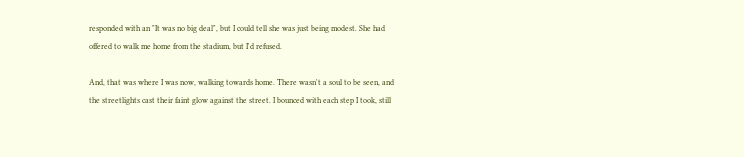responded with an "It was no big deal", but I could tell she was just being modest. She had offered to walk me home from the stadium, but I'd refused.

And, that was where I was now, walking towards home. There wasn't a soul to be seen, and the streetlights cast their faint glow against the street. I bounced with each step I took, still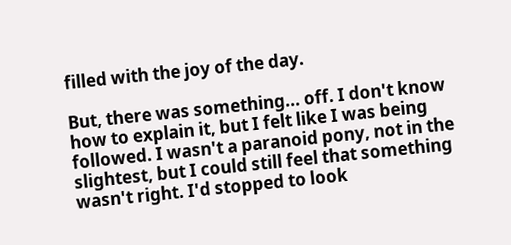filled with the joy of the day.

But, there was something... off. I don't know how to explain it, but I felt like I was being followed. I wasn't a paranoid pony, not in the slightest, but I could still feel that something wasn't right. I'd stopped to look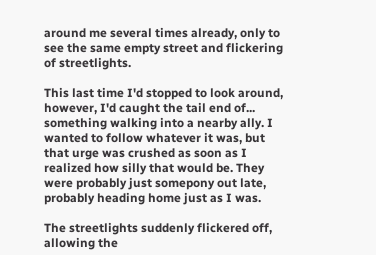around me several times already, only to see the same empty street and flickering of streetlights.

This last time I'd stopped to look around, however, I'd caught the tail end of... something walking into a nearby ally. I wanted to follow whatever it was, but that urge was crushed as soon as I realized how silly that would be. They were probably just somepony out late, probably heading home just as I was.

The streetlights suddenly flickered off, allowing the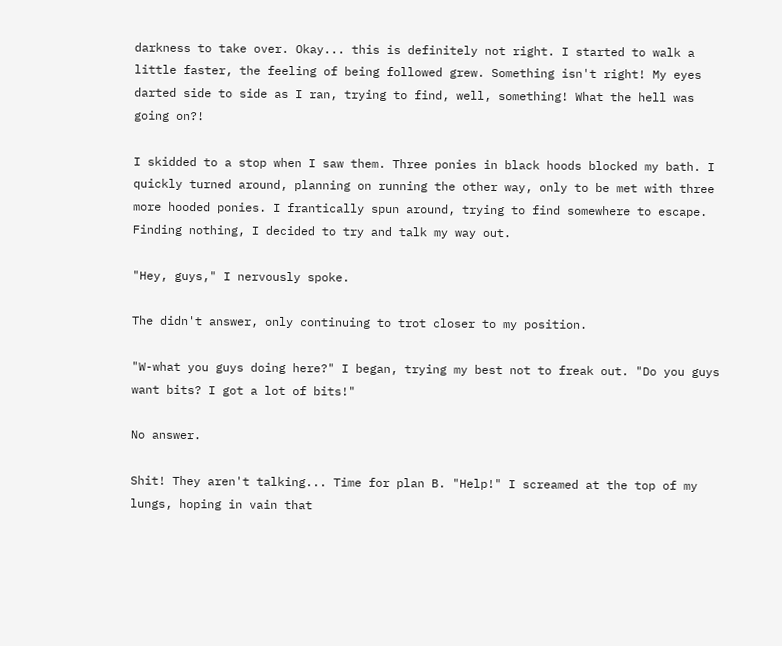darkness to take over. Okay... this is definitely not right. I started to walk a little faster, the feeling of being followed grew. Something isn't right! My eyes darted side to side as I ran, trying to find, well, something! What the hell was going on?!

I skidded to a stop when I saw them. Three ponies in black hoods blocked my bath. I quickly turned around, planning on running the other way, only to be met with three more hooded ponies. I frantically spun around, trying to find somewhere to escape. Finding nothing, I decided to try and talk my way out.

"Hey, guys," I nervously spoke.

The didn't answer, only continuing to trot closer to my position.

"W-what you guys doing here?" I began, trying my best not to freak out. "Do you guys want bits? I got a lot of bits!"

No answer.

Shit! They aren't talking... Time for plan B. "Help!" I screamed at the top of my lungs, hoping in vain that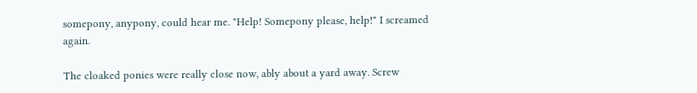somepony, anypony, could hear me. "Help! Somepony please, help!" I screamed again.

The cloaked ponies were really close now, ably about a yard away. Screw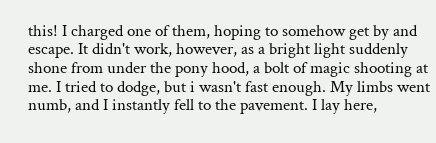this! I charged one of them, hoping to somehow get by and escape. It didn't work, however, as a bright light suddenly shone from under the pony hood, a bolt of magic shooting at me. I tried to dodge, but i wasn't fast enough. My limbs went numb, and I instantly fell to the pavement. I lay here,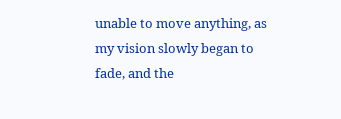unable to move anything, as my vision slowly began to fade, and the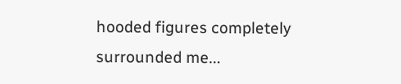hooded figures completely surrounded me...